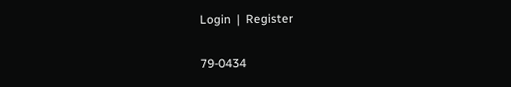Login  |  Register

79-0434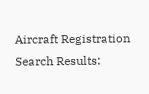Aircraft Registration Search Results: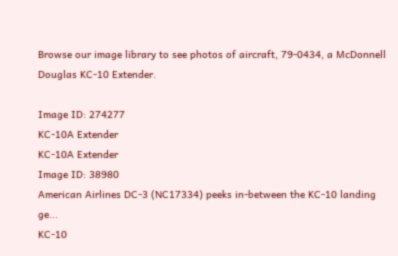Browse our image library to see photos of aircraft, 79-0434, a McDonnell Douglas KC-10 Extender.

Image ID: 274277
KC-10A Extender
KC-10A Extender
Image ID: 38980
American Airlines DC-3 (NC17334) peeks in-between the KC-10 landing ge...
KC-10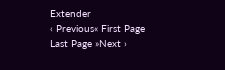Extender
‹ Previous« First Page
Last Page »Next ›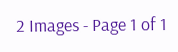2 Images - Page 1 of 1